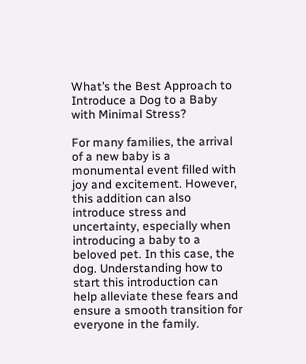What’s the Best Approach to Introduce a Dog to a Baby with Minimal Stress?

For many families, the arrival of a new baby is a monumental event filled with joy and excitement. However, this addition can also introduce stress and uncertainty, especially when introducing a baby to a beloved pet. In this case, the dog. Understanding how to start this introduction can help alleviate these fears and ensure a smooth transition for everyone in the family.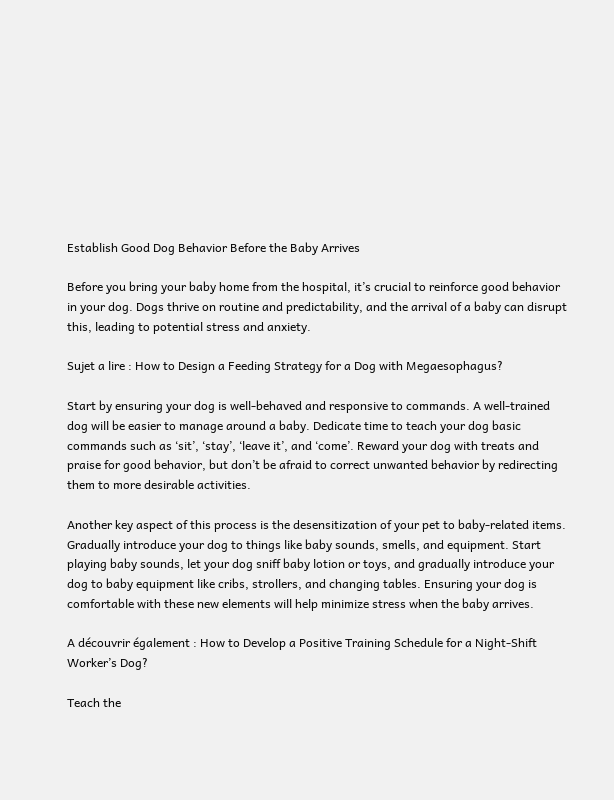Establish Good Dog Behavior Before the Baby Arrives

Before you bring your baby home from the hospital, it’s crucial to reinforce good behavior in your dog. Dogs thrive on routine and predictability, and the arrival of a baby can disrupt this, leading to potential stress and anxiety.

Sujet a lire : How to Design a Feeding Strategy for a Dog with Megaesophagus?

Start by ensuring your dog is well-behaved and responsive to commands. A well-trained dog will be easier to manage around a baby. Dedicate time to teach your dog basic commands such as ‘sit’, ‘stay’, ‘leave it’, and ‘come’. Reward your dog with treats and praise for good behavior, but don’t be afraid to correct unwanted behavior by redirecting them to more desirable activities.

Another key aspect of this process is the desensitization of your pet to baby-related items. Gradually introduce your dog to things like baby sounds, smells, and equipment. Start playing baby sounds, let your dog sniff baby lotion or toys, and gradually introduce your dog to baby equipment like cribs, strollers, and changing tables. Ensuring your dog is comfortable with these new elements will help minimize stress when the baby arrives.

A découvrir également : How to Develop a Positive Training Schedule for a Night-Shift Worker’s Dog?

Teach the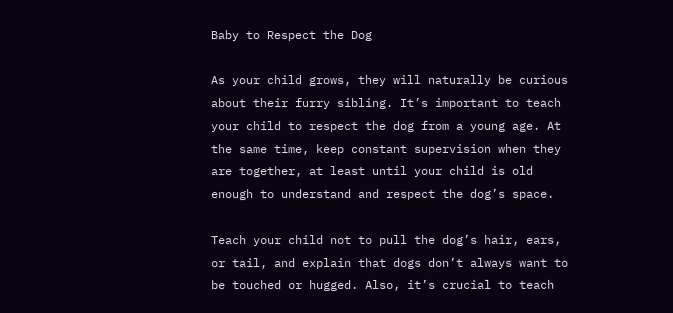Baby to Respect the Dog

As your child grows, they will naturally be curious about their furry sibling. It’s important to teach your child to respect the dog from a young age. At the same time, keep constant supervision when they are together, at least until your child is old enough to understand and respect the dog’s space.

Teach your child not to pull the dog’s hair, ears, or tail, and explain that dogs don’t always want to be touched or hugged. Also, it’s crucial to teach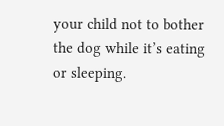your child not to bother the dog while it’s eating or sleeping.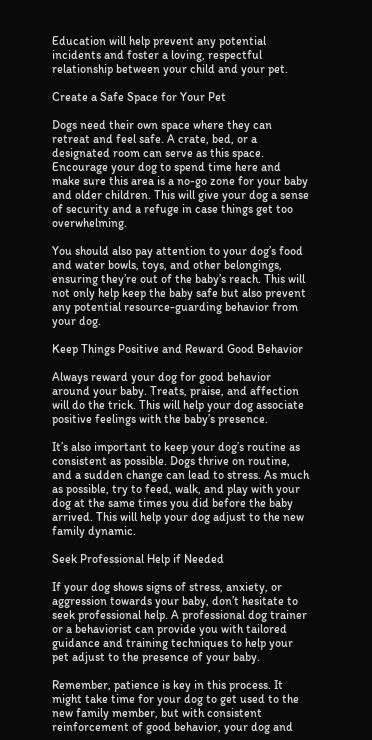Education will help prevent any potential incidents and foster a loving, respectful relationship between your child and your pet.

Create a Safe Space for Your Pet

Dogs need their own space where they can retreat and feel safe. A crate, bed, or a designated room can serve as this space. Encourage your dog to spend time here and make sure this area is a no-go zone for your baby and older children. This will give your dog a sense of security and a refuge in case things get too overwhelming.

You should also pay attention to your dog’s food and water bowls, toys, and other belongings, ensuring they’re out of the baby’s reach. This will not only help keep the baby safe but also prevent any potential resource-guarding behavior from your dog.

Keep Things Positive and Reward Good Behavior

Always reward your dog for good behavior around your baby. Treats, praise, and affection will do the trick. This will help your dog associate positive feelings with the baby’s presence.

It’s also important to keep your dog’s routine as consistent as possible. Dogs thrive on routine, and a sudden change can lead to stress. As much as possible, try to feed, walk, and play with your dog at the same times you did before the baby arrived. This will help your dog adjust to the new family dynamic.

Seek Professional Help if Needed

If your dog shows signs of stress, anxiety, or aggression towards your baby, don’t hesitate to seek professional help. A professional dog trainer or a behaviorist can provide you with tailored guidance and training techniques to help your pet adjust to the presence of your baby.

Remember, patience is key in this process. It might take time for your dog to get used to the new family member, but with consistent reinforcement of good behavior, your dog and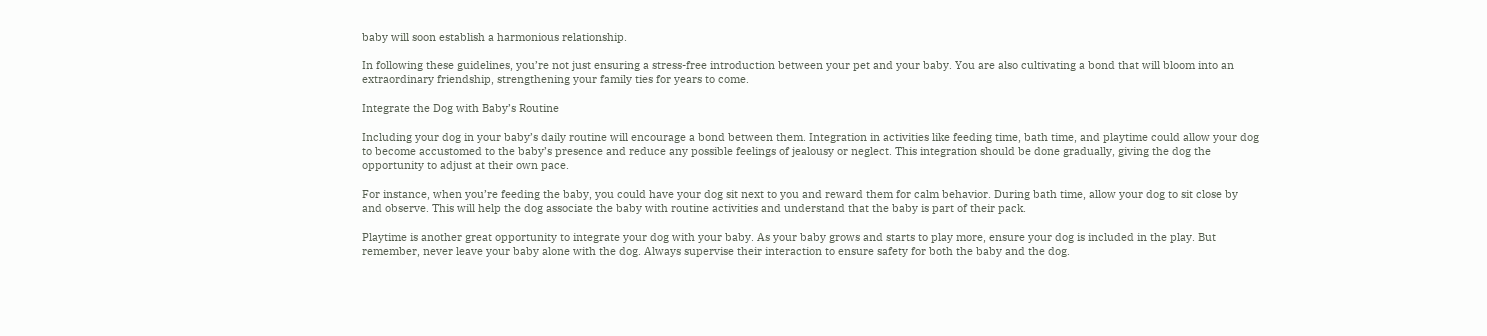baby will soon establish a harmonious relationship.

In following these guidelines, you’re not just ensuring a stress-free introduction between your pet and your baby. You are also cultivating a bond that will bloom into an extraordinary friendship, strengthening your family ties for years to come.

Integrate the Dog with Baby’s Routine

Including your dog in your baby’s daily routine will encourage a bond between them. Integration in activities like feeding time, bath time, and playtime could allow your dog to become accustomed to the baby’s presence and reduce any possible feelings of jealousy or neglect. This integration should be done gradually, giving the dog the opportunity to adjust at their own pace.

For instance, when you’re feeding the baby, you could have your dog sit next to you and reward them for calm behavior. During bath time, allow your dog to sit close by and observe. This will help the dog associate the baby with routine activities and understand that the baby is part of their pack.

Playtime is another great opportunity to integrate your dog with your baby. As your baby grows and starts to play more, ensure your dog is included in the play. But remember, never leave your baby alone with the dog. Always supervise their interaction to ensure safety for both the baby and the dog.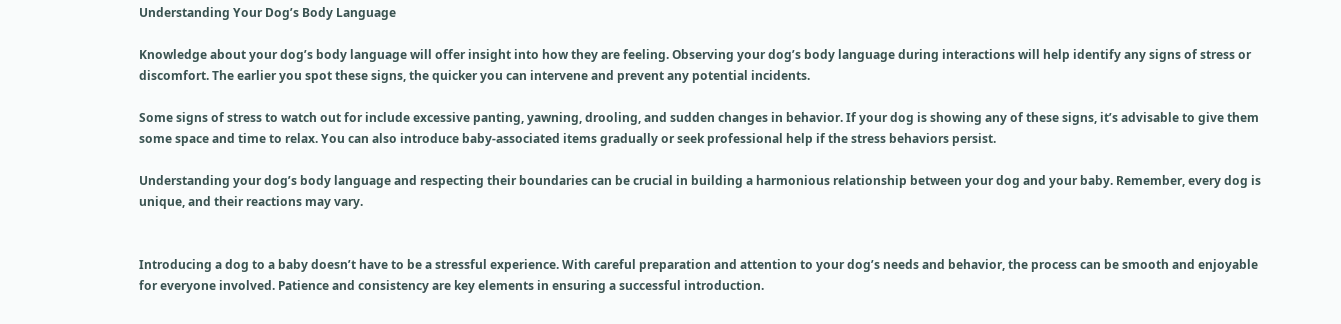Understanding Your Dog’s Body Language

Knowledge about your dog’s body language will offer insight into how they are feeling. Observing your dog’s body language during interactions will help identify any signs of stress or discomfort. The earlier you spot these signs, the quicker you can intervene and prevent any potential incidents.

Some signs of stress to watch out for include excessive panting, yawning, drooling, and sudden changes in behavior. If your dog is showing any of these signs, it’s advisable to give them some space and time to relax. You can also introduce baby-associated items gradually or seek professional help if the stress behaviors persist.

Understanding your dog’s body language and respecting their boundaries can be crucial in building a harmonious relationship between your dog and your baby. Remember, every dog is unique, and their reactions may vary.


Introducing a dog to a baby doesn’t have to be a stressful experience. With careful preparation and attention to your dog’s needs and behavior, the process can be smooth and enjoyable for everyone involved. Patience and consistency are key elements in ensuring a successful introduction.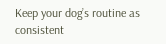Keep your dog’s routine as consistent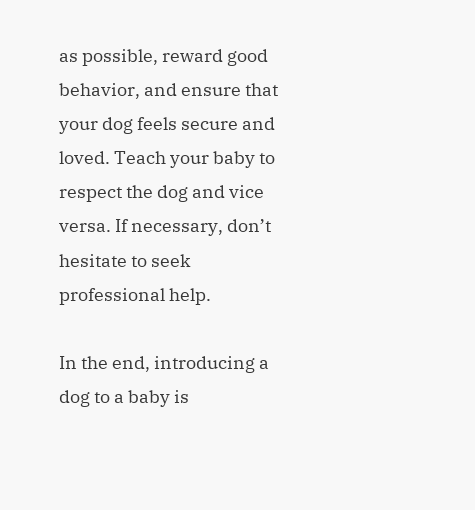as possible, reward good behavior, and ensure that your dog feels secure and loved. Teach your baby to respect the dog and vice versa. If necessary, don’t hesitate to seek professional help.

In the end, introducing a dog to a baby is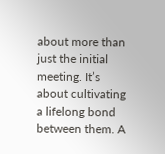about more than just the initial meeting. It’s about cultivating a lifelong bond between them. A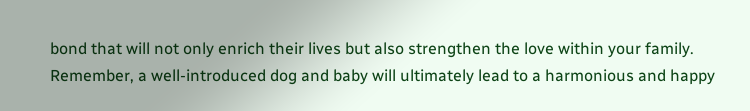bond that will not only enrich their lives but also strengthen the love within your family. Remember, a well-introduced dog and baby will ultimately lead to a harmonious and happy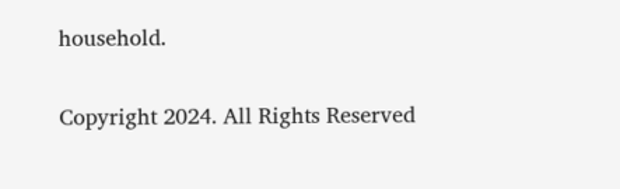household.

Copyright 2024. All Rights Reserved